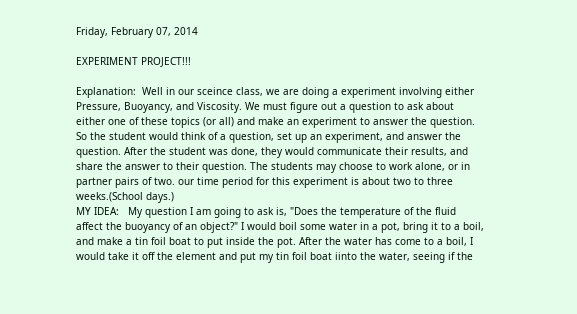Friday, February 07, 2014

EXPERIMENT PROJECT!!!

Explanation:  Well in our sceince class, we are doing a experiment involving either Pressure, Buoyancy, and Viscosity. We must figure out a question to ask about either one of these topics (or all) and make an experiment to answer the question. So the student would think of a question, set up an experiment, and answer the question. After the student was done, they would communicate their results, and share the answer to their question. The students may choose to work alone, or in partner pairs of two. our time period for this experiment is about two to three weeks.(School days.)
MY IDEA:   My question I am going to ask is, "Does the temperature of the fluid affect the buoyancy of an object?" I would boil some water in a pot, bring it to a boil, and make a tin foil boat to put inside the pot. After the water has come to a boil, I would take it off the element and put my tin foil boat iinto the water, seeing if the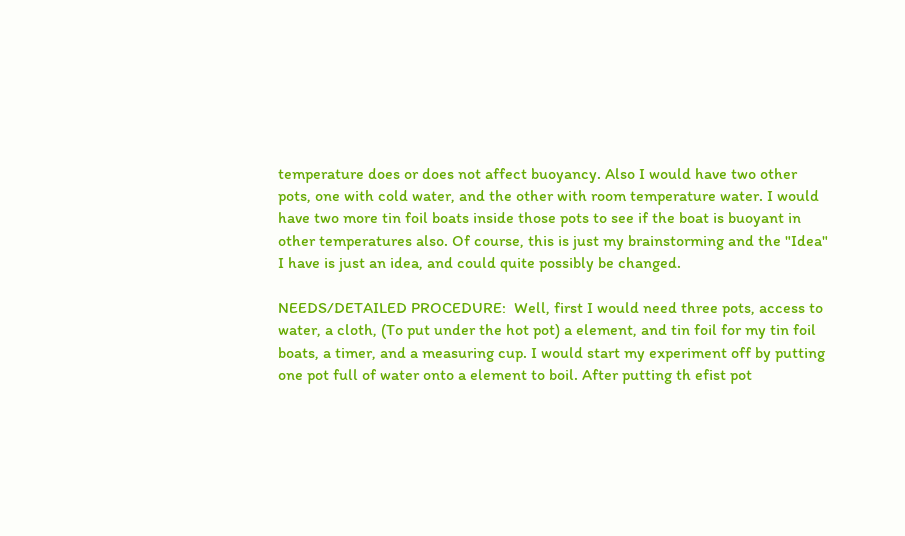temperature does or does not affect buoyancy. Also I would have two other pots, one with cold water, and the other with room temperature water. I would have two more tin foil boats inside those pots to see if the boat is buoyant in other temperatures also. Of course, this is just my brainstorming and the "Idea" I have is just an idea, and could quite possibly be changed.

NEEDS/DETAILED PROCEDURE:  Well, first I would need three pots, access to water, a cloth, (To put under the hot pot) a element, and tin foil for my tin foil boats, a timer, and a measuring cup. I would start my experiment off by putting one pot full of water onto a element to boil. After putting th efist pot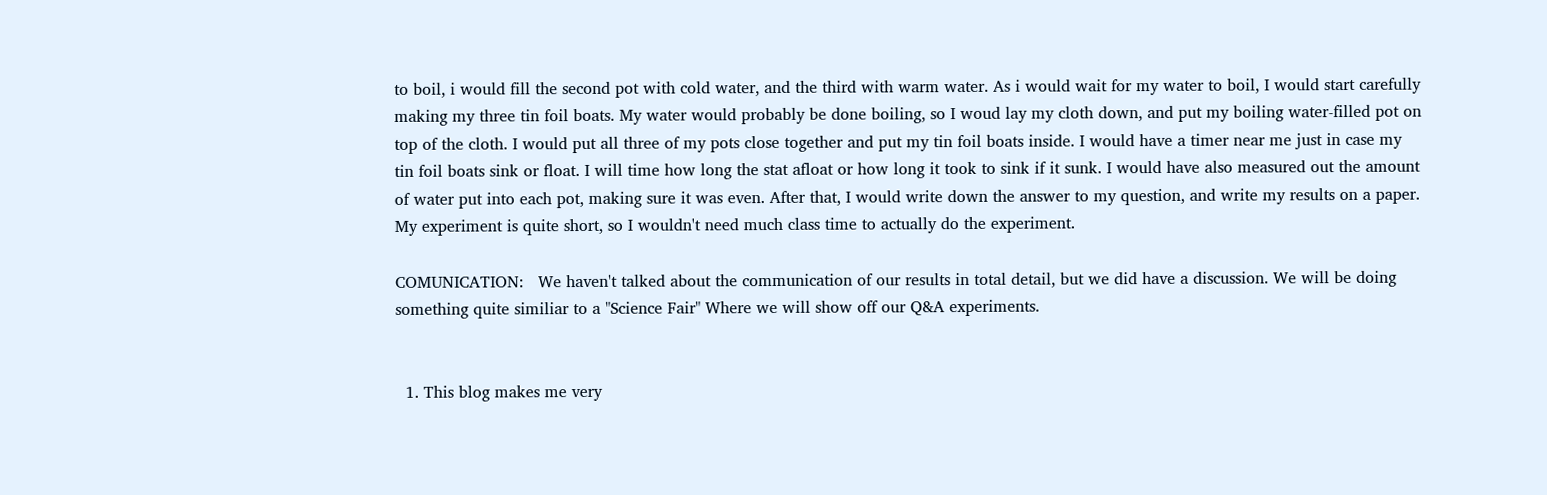to boil, i would fill the second pot with cold water, and the third with warm water. As i would wait for my water to boil, I would start carefully making my three tin foil boats. My water would probably be done boiling, so I woud lay my cloth down, and put my boiling water-filled pot on top of the cloth. I would put all three of my pots close together and put my tin foil boats inside. I would have a timer near me just in case my tin foil boats sink or float. I will time how long the stat afloat or how long it took to sink if it sunk. I would have also measured out the amount of water put into each pot, making sure it was even. After that, I would write down the answer to my question, and write my results on a paper. My experiment is quite short, so I wouldn't need much class time to actually do the experiment.

COMUNICATION:   We haven't talked about the communication of our results in total detail, but we did have a discussion. We will be doing something quite similiar to a "Science Fair" Where we will show off our Q&A experiments.


  1. This blog makes me very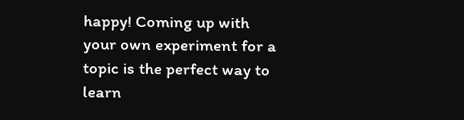happy! Coming up with your own experiment for a topic is the perfect way to learn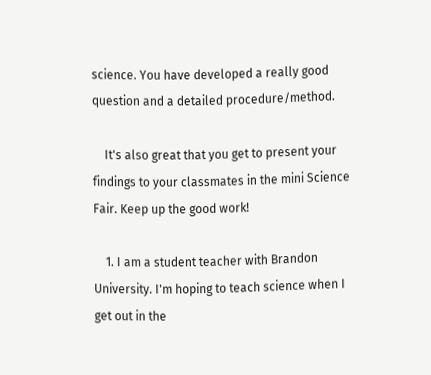science. You have developed a really good question and a detailed procedure/method.

    It's also great that you get to present your findings to your classmates in the mini Science Fair. Keep up the good work!

    1. I am a student teacher with Brandon University. I'm hoping to teach science when I get out in the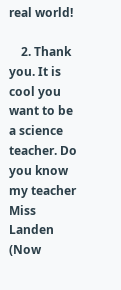real world!

    2. Thank you. It is cool you want to be a science teacher. Do you know my teacher Miss Landen (Now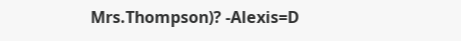Mrs.Thompson)? -Alexis=D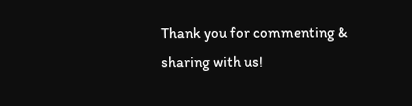Thank you for commenting & sharing with us!